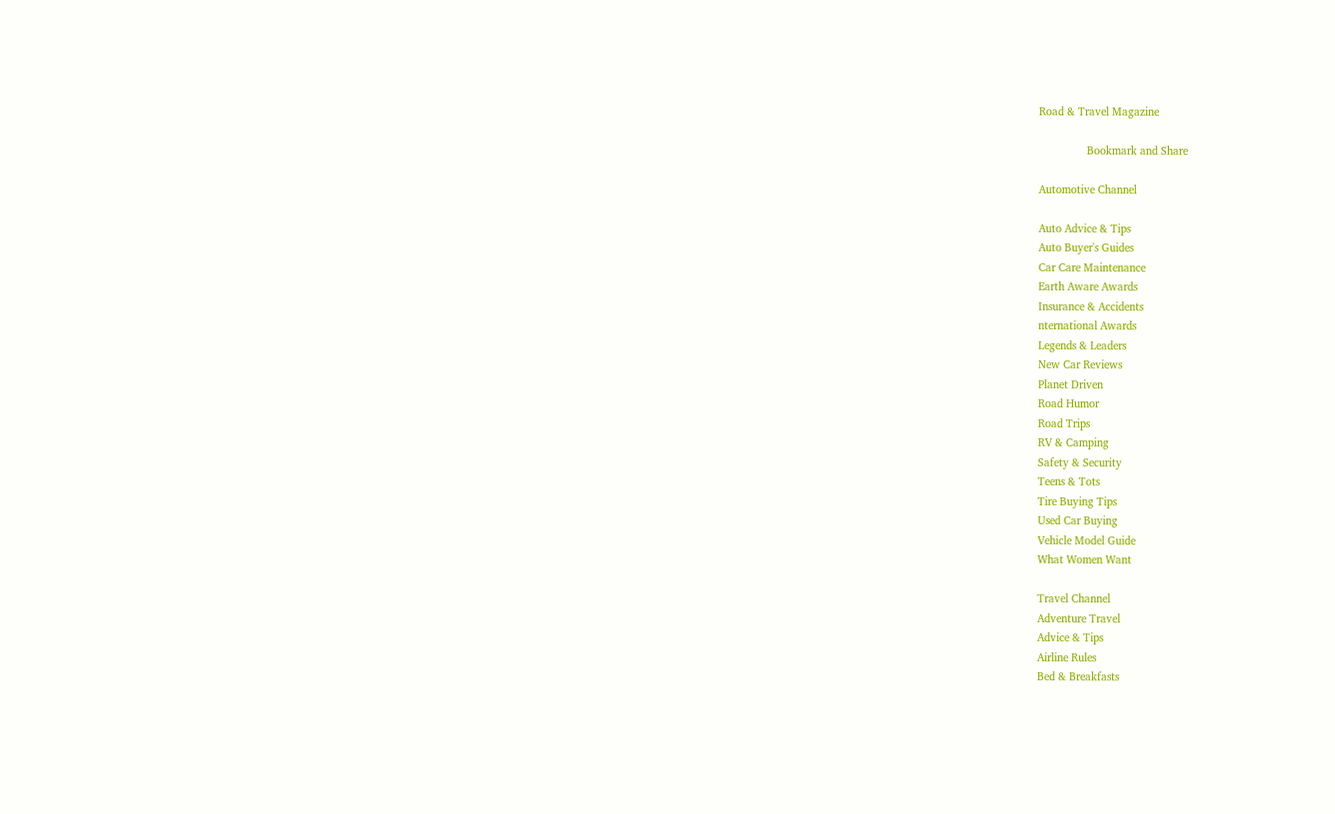Road & Travel Magazine

                Bookmark and Share

Automotive Channel

Auto Advice & Tips
Auto Buyer's Guides
Car Care Maintenance
Earth Aware Awards
Insurance & Accidents
nternational Awards
Legends & Leaders
New Car Reviews
Planet Driven
Road Humor
Road Trips
RV & Camping
Safety & Security
Teens & Tots
Tire Buying Tips
Used Car Buying
Vehicle Model Guide
What Women Want

Travel Channel
Adventure Travel
Advice & Tips
Airline Rules
Bed & Breakfasts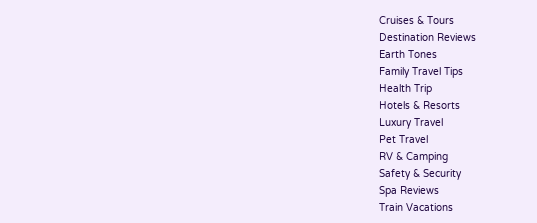Cruises & Tours
Destination Reviews
Earth Tones
Family Travel Tips
Health Trip
Hotels & Resorts
Luxury Travel
Pet Travel
RV & Camping
Safety & Security
Spa Reviews
Train Vacations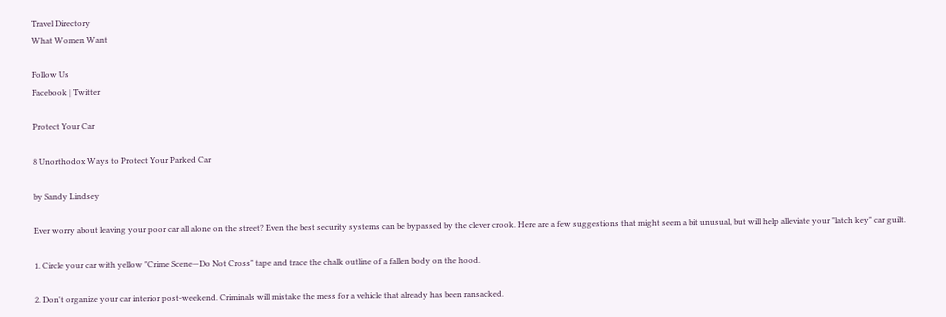Travel Directory
What Women Want

Follow Us
Facebook | Twitter

Protect Your Car

8 Unorthodox Ways to Protect Your Parked Car

by Sandy Lindsey

Ever worry about leaving your poor car all alone on the street? Even the best security systems can be bypassed by the clever crook. Here are a few suggestions that might seem a bit unusual, but will help alleviate your "latch key" car guilt.

1. Circle your car with yellow "Crime Scene—Do Not Cross" tape and trace the chalk outline of a fallen body on the hood.

2. Don't organize your car interior post-weekend. Criminals will mistake the mess for a vehicle that already has been ransacked.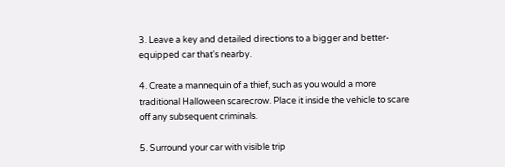3. Leave a key and detailed directions to a bigger and better-equipped car that's nearby.

4. Create a mannequin of a thief, such as you would a more traditional Halloween scarecrow. Place it inside the vehicle to scare off any subsequent criminals.

5. Surround your car with visible trip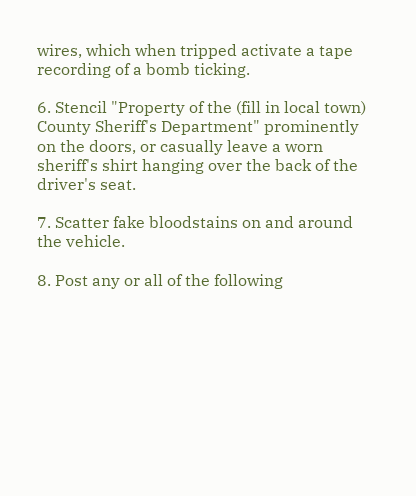wires, which when tripped activate a tape recording of a bomb ticking.

6. Stencil "Property of the (fill in local town) County Sheriff's Department" prominently on the doors, or casually leave a worn sheriff's shirt hanging over the back of the driver's seat.

7. Scatter fake bloodstains on and around the vehicle.

8. Post any or all of the following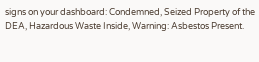signs on your dashboard: Condemned, Seized Property of the DEA, Hazardous Waste Inside, Warning: Asbestos Present.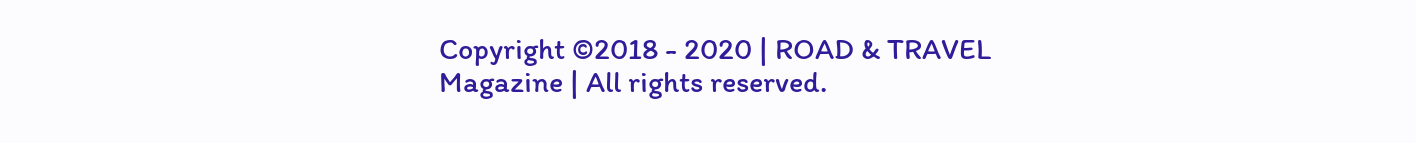Copyright ©2018 - 2020 | ROAD & TRAVEL Magazine | All rights reserved.